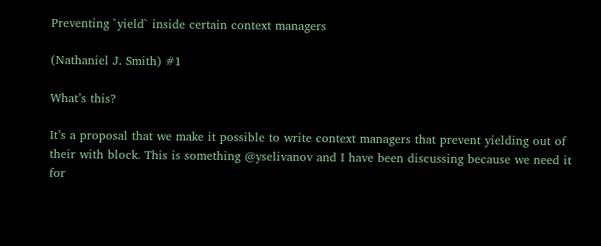Preventing `yield` inside certain context managers

(Nathaniel J. Smith) #1

What’s this?

It’s a proposal that we make it possible to write context managers that prevent yielding out of their with block. This is something @yselivanov and I have been discussing because we need it for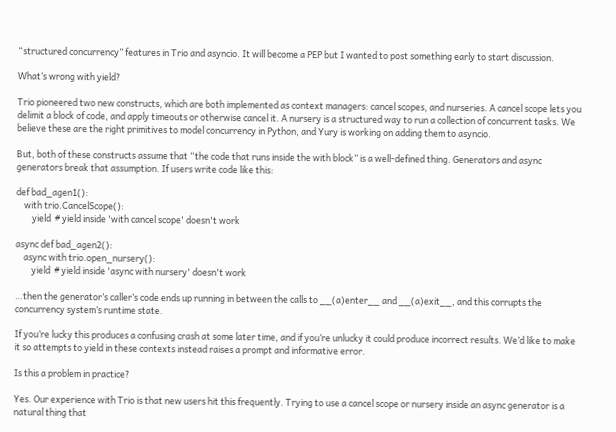“structured concurrency” features in Trio and asyncio. It will become a PEP but I wanted to post something early to start discussion.

What’s wrong with yield?

Trio pioneered two new constructs, which are both implemented as context managers: cancel scopes, and nurseries. A cancel scope lets you delimit a block of code, and apply timeouts or otherwise cancel it. A nursery is a structured way to run a collection of concurrent tasks. We believe these are the right primitives to model concurrency in Python, and Yury is working on adding them to asyncio.

But, both of these constructs assume that “the code that runs inside the with block” is a well-defined thing. Generators and async generators break that assumption. If users write code like this:

def bad_agen1():
    with trio.CancelScope():
        yield  # yield inside 'with cancel scope' doesn't work

async def bad_agen2():
    async with trio.open_nursery():
        yield  # yield inside 'async with nursery' doesn't work

…then the generator’s caller’s code ends up running in between the calls to __(a)enter__ and __(a)exit__, and this corrupts the concurrency system’s runtime state.

If you’re lucky this produces a confusing crash at some later time, and if you’re unlucky it could produce incorrect results. We’d like to make it so attempts to yield in these contexts instead raises a prompt and informative error.

Is this a problem in practice?

Yes. Our experience with Trio is that new users hit this frequently. Trying to use a cancel scope or nursery inside an async generator is a natural thing that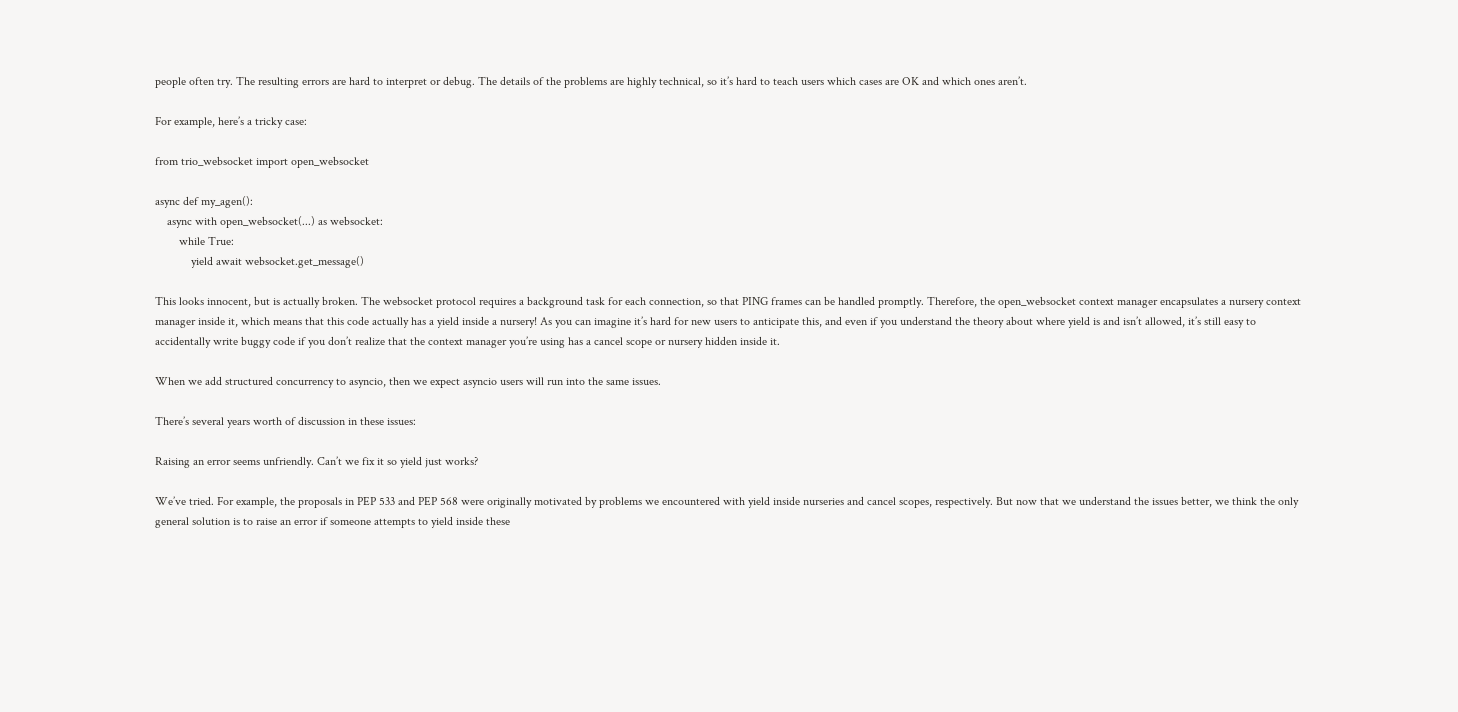people often try. The resulting errors are hard to interpret or debug. The details of the problems are highly technical, so it’s hard to teach users which cases are OK and which ones aren’t.

For example, here’s a tricky case:

from trio_websocket import open_websocket

async def my_agen():
    async with open_websocket(...) as websocket:
        while True:
            yield await websocket.get_message()

This looks innocent, but is actually broken. The websocket protocol requires a background task for each connection, so that PING frames can be handled promptly. Therefore, the open_websocket context manager encapsulates a nursery context manager inside it, which means that this code actually has a yield inside a nursery! As you can imagine it’s hard for new users to anticipate this, and even if you understand the theory about where yield is and isn’t allowed, it’s still easy to accidentally write buggy code if you don’t realize that the context manager you’re using has a cancel scope or nursery hidden inside it.

When we add structured concurrency to asyncio, then we expect asyncio users will run into the same issues.

There’s several years worth of discussion in these issues:

Raising an error seems unfriendly. Can’t we fix it so yield just works?

We’ve tried. For example, the proposals in PEP 533 and PEP 568 were originally motivated by problems we encountered with yield inside nurseries and cancel scopes, respectively. But now that we understand the issues better, we think the only general solution is to raise an error if someone attempts to yield inside these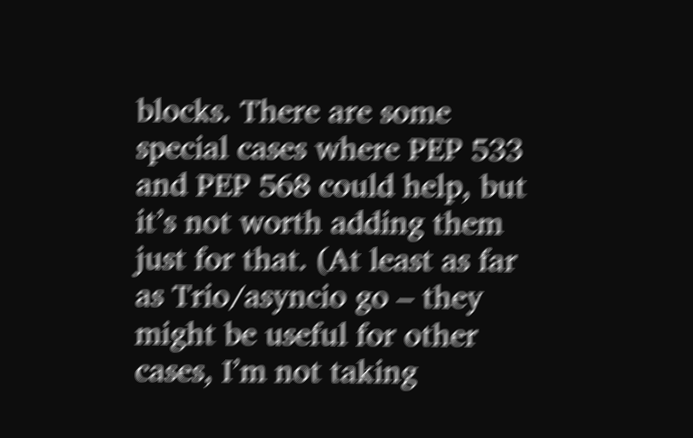blocks. There are some special cases where PEP 533 and PEP 568 could help, but it’s not worth adding them just for that. (At least as far as Trio/asyncio go – they might be useful for other cases, I’m not taking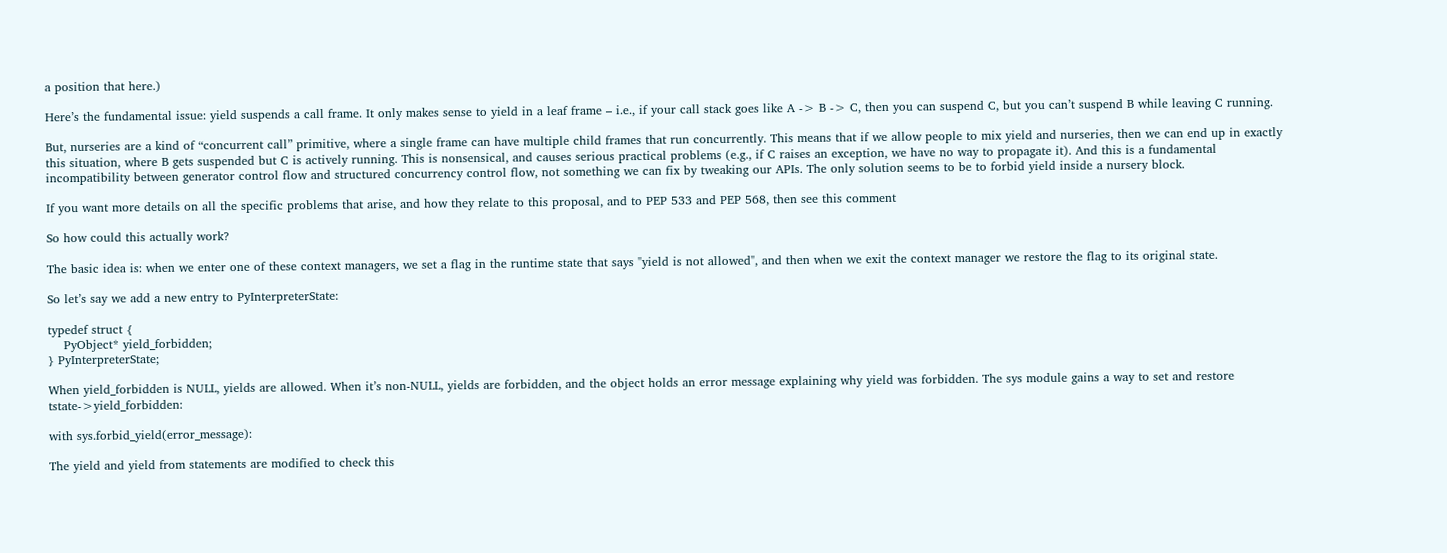a position that here.)

Here’s the fundamental issue: yield suspends a call frame. It only makes sense to yield in a leaf frame – i.e., if your call stack goes like A -> B -> C, then you can suspend C, but you can’t suspend B while leaving C running.

But, nurseries are a kind of “concurrent call” primitive, where a single frame can have multiple child frames that run concurrently. This means that if we allow people to mix yield and nurseries, then we can end up in exactly this situation, where B gets suspended but C is actively running. This is nonsensical, and causes serious practical problems (e.g., if C raises an exception, we have no way to propagate it). And this is a fundamental incompatibility between generator control flow and structured concurrency control flow, not something we can fix by tweaking our APIs. The only solution seems to be to forbid yield inside a nursery block.

If you want more details on all the specific problems that arise, and how they relate to this proposal, and to PEP 533 and PEP 568, then see this comment

So how could this actually work?

The basic idea is: when we enter one of these context managers, we set a flag in the runtime state that says "yield is not allowed", and then when we exit the context manager we restore the flag to its original state.

So let’s say we add a new entry to PyInterpreterState:

typedef struct {
    PyObject* yield_forbidden;
} PyInterpreterState;

When yield_forbidden is NULL, yields are allowed. When it’s non-NULL, yields are forbidden, and the object holds an error message explaining why yield was forbidden. The sys module gains a way to set and restore tstate->yield_forbidden:

with sys.forbid_yield(error_message):

The yield and yield from statements are modified to check this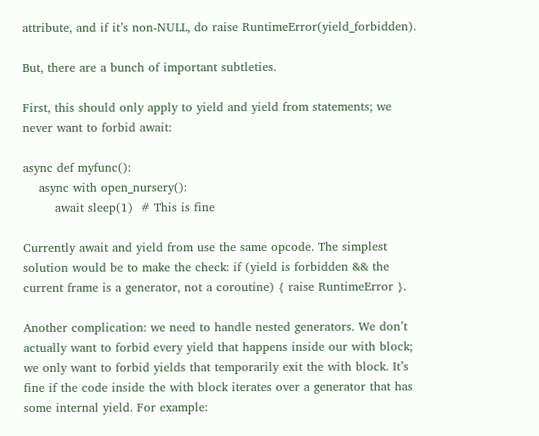attribute, and if it’s non-NULL, do raise RuntimeError(yield_forbidden).

But, there are a bunch of important subtleties.

First, this should only apply to yield and yield from statements; we never want to forbid await:

async def myfunc():
    async with open_nursery():
        await sleep(1)  # This is fine

Currently await and yield from use the same opcode. The simplest solution would be to make the check: if (yield is forbidden && the current frame is a generator, not a coroutine) { raise RuntimeError }.

Another complication: we need to handle nested generators. We don’t actually want to forbid every yield that happens inside our with block; we only want to forbid yields that temporarily exit the with block. It’s fine if the code inside the with block iterates over a generator that has some internal yield. For example: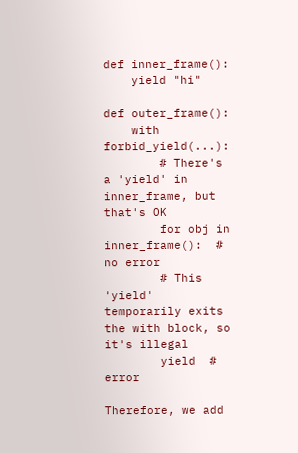def inner_frame():
    yield "hi"

def outer_frame():
    with forbid_yield(...):
        # There's a 'yield' in inner_frame, but that's OK
        for obj in inner_frame():  # no error
        # This 'yield' temporarily exits the with block, so it's illegal
        yield  # error

Therefore, we add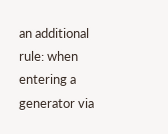an additional rule: when entering a generator via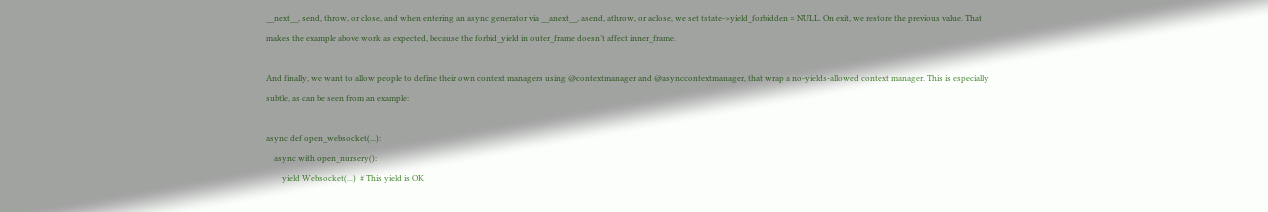__next__, send, throw, or close, and when entering an async generator via __anext__, asend, athrow, or aclose, we set tstate->yield_forbidden = NULL. On exit, we restore the previous value. That makes the example above work as expected, because the forbid_yield in outer_frame doesn’t affect inner_frame.

And finally, we want to allow people to define their own context managers using @contextmanager and @asynccontextmanager, that wrap a no-yields-allowed context manager. This is especially subtle, as can be seen from an example:

async def open_websocket(...):
    async with open_nursery():
        yield Websocket(...)  # This yield is OK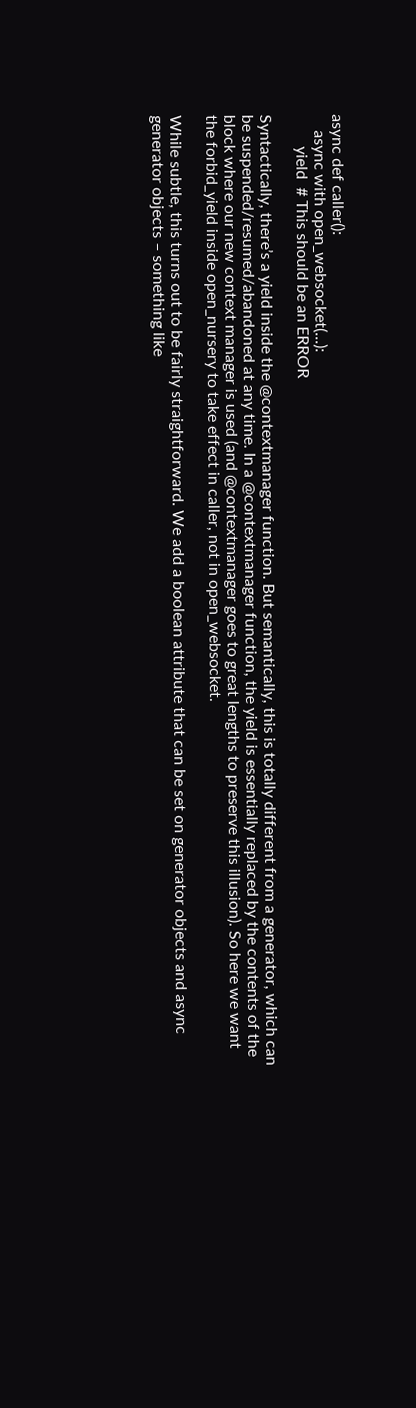async def caller():
    async with open_websocket(...):
        yield  # This should be an ERROR

Syntactically, there’s a yield inside the @contextmanager function. But semantically, this is totally different from a generator, which can be suspended/resumed/abandoned at any time. In a @contextmanager function, the yield is essentially replaced by the contents of the block where our new context manager is used (and @contextmanager goes to great lengths to preserve this illusion). So here we want the forbid_yield inside open_nursery to take effect in caller, not in open_websocket.

While subtle, this turns out to be fairly straightforward. We add a boolean attribute that can be set on generator objects and async generator objects – something like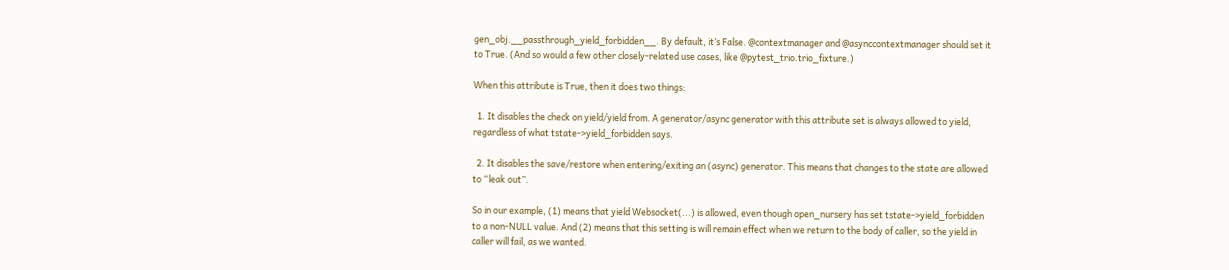gen_obj.__passthrough_yield_forbidden__. By default, it’s False. @contextmanager and @asynccontextmanager should set it to True. (And so would a few other closely-related use cases, like @pytest_trio.trio_fixture.)

When this attribute is True, then it does two things:

  1. It disables the check on yield/yield from. A generator/async generator with this attribute set is always allowed to yield, regardless of what tstate->yield_forbidden says.

  2. It disables the save/restore when entering/exiting an (async) generator. This means that changes to the state are allowed to “leak out”.

So in our example, (1) means that yield Websocket(...) is allowed, even though open_nursery has set tstate->yield_forbidden to a non-NULL value. And (2) means that this setting is will remain effect when we return to the body of caller, so the yield in caller will fail, as we wanted.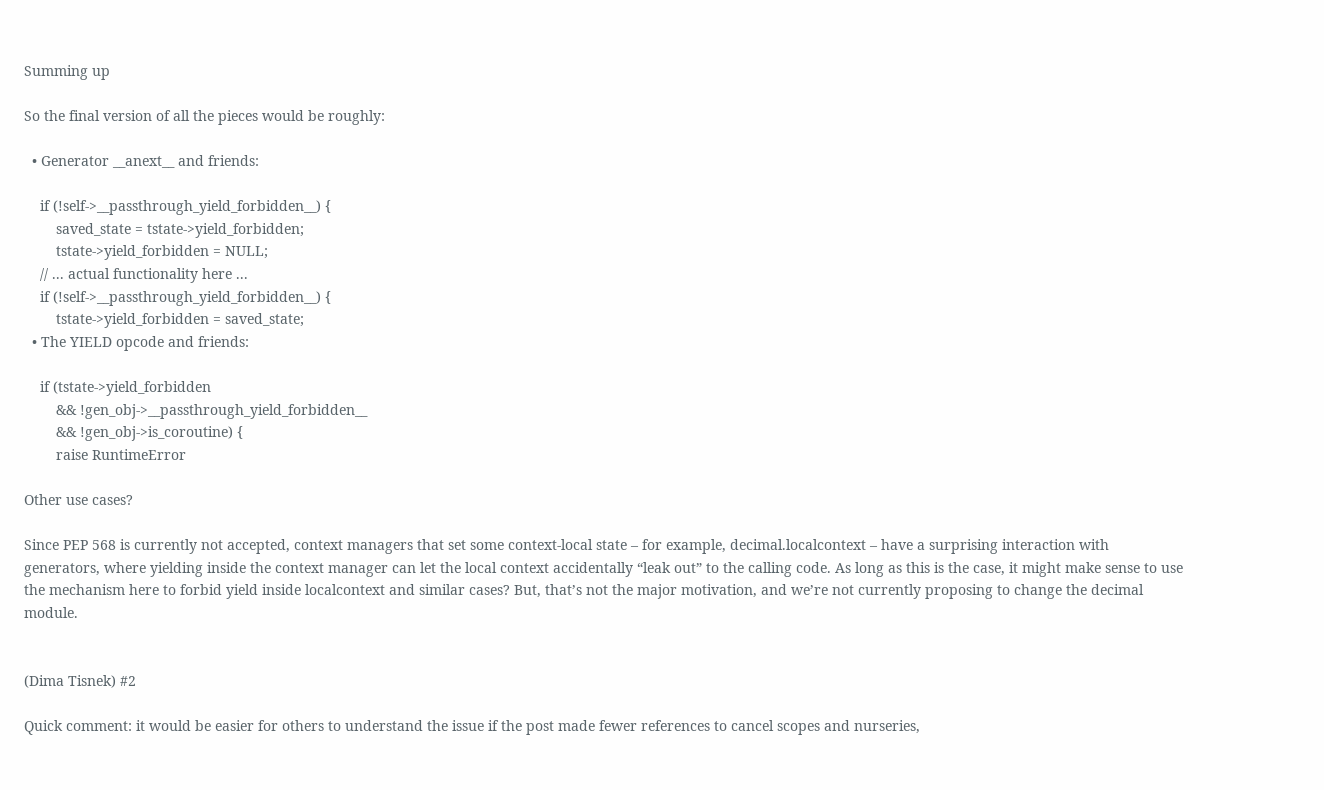Summing up

So the final version of all the pieces would be roughly:

  • Generator __anext__ and friends:

    if (!self->__passthrough_yield_forbidden__) {
        saved_state = tstate->yield_forbidden;
        tstate->yield_forbidden = NULL;
    // ... actual functionality here ...
    if (!self->__passthrough_yield_forbidden__) {
        tstate->yield_forbidden = saved_state;
  • The YIELD opcode and friends:

    if (tstate->yield_forbidden
        && !gen_obj->__passthrough_yield_forbidden__
        && !gen_obj->is_coroutine) {
        raise RuntimeError

Other use cases?

Since PEP 568 is currently not accepted, context managers that set some context-local state – for example, decimal.localcontext – have a surprising interaction with generators, where yielding inside the context manager can let the local context accidentally “leak out” to the calling code. As long as this is the case, it might make sense to use the mechanism here to forbid yield inside localcontext and similar cases? But, that’s not the major motivation, and we’re not currently proposing to change the decimal module.


(Dima Tisnek) #2

Quick comment: it would be easier for others to understand the issue if the post made fewer references to cancel scopes and nurseries,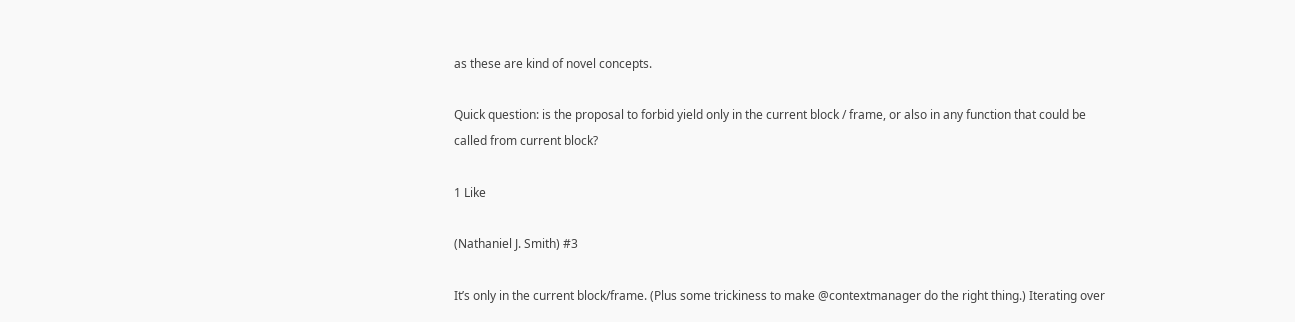as these are kind of novel concepts.

Quick question: is the proposal to forbid yield only in the current block / frame, or also in any function that could be called from current block?

1 Like

(Nathaniel J. Smith) #3

It’s only in the current block/frame. (Plus some trickiness to make @contextmanager do the right thing.) Iterating over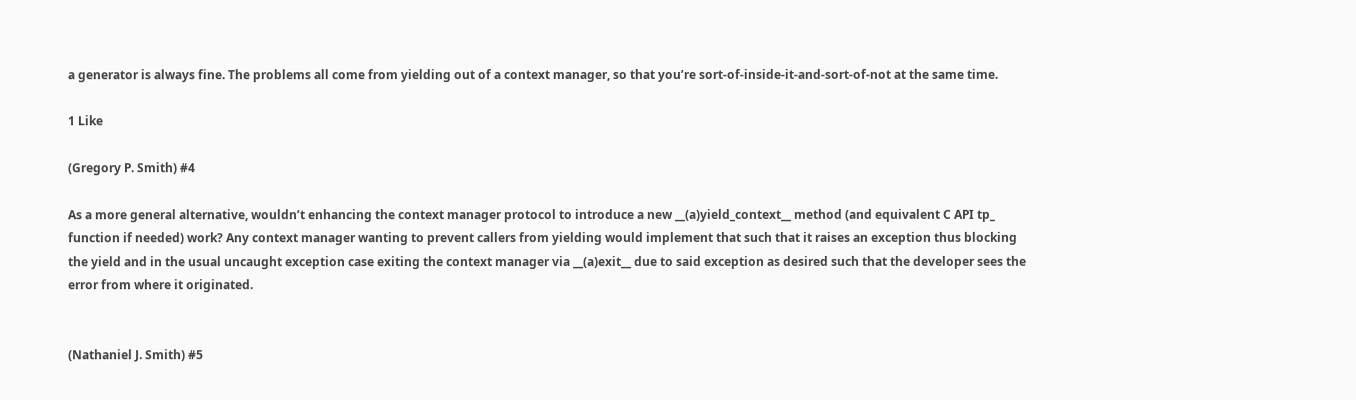a generator is always fine. The problems all come from yielding out of a context manager, so that you’re sort-of-inside-it-and-sort-of-not at the same time.

1 Like

(Gregory P. Smith) #4

As a more general alternative, wouldn’t enhancing the context manager protocol to introduce a new __(a)yield_context__ method (and equivalent C API tp_ function if needed) work? Any context manager wanting to prevent callers from yielding would implement that such that it raises an exception thus blocking the yield and in the usual uncaught exception case exiting the context manager via __(a)exit__ due to said exception as desired such that the developer sees the error from where it originated.


(Nathaniel J. Smith) #5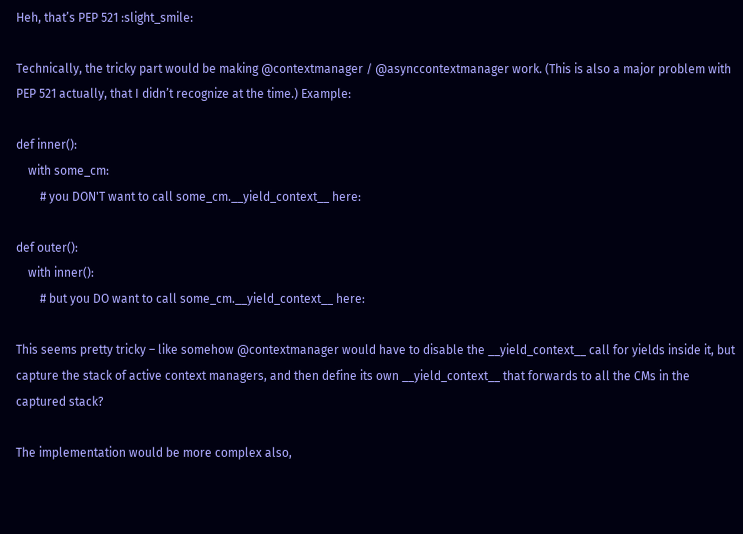Heh, that’s PEP 521 :slight_smile:

Technically, the tricky part would be making @contextmanager / @asynccontextmanager work. (This is also a major problem with PEP 521 actually, that I didn’t recognize at the time.) Example:

def inner():
    with some_cm:
        # you DON'T want to call some_cm.__yield_context__ here:

def outer():
    with inner():
        # but you DO want to call some_cm.__yield_context__ here:

This seems pretty tricky – like somehow @contextmanager would have to disable the __yield_context__ call for yields inside it, but capture the stack of active context managers, and then define its own __yield_context__ that forwards to all the CMs in the captured stack?

The implementation would be more complex also,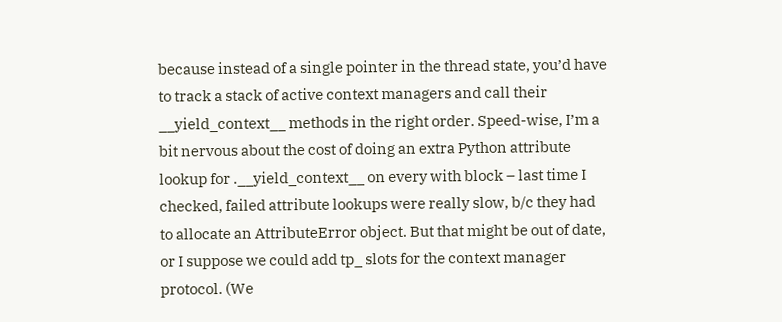because instead of a single pointer in the thread state, you’d have to track a stack of active context managers and call their __yield_context__ methods in the right order. Speed-wise, I’m a bit nervous about the cost of doing an extra Python attribute lookup for .__yield_context__ on every with block – last time I checked, failed attribute lookups were really slow, b/c they had to allocate an AttributeError object. But that might be out of date, or I suppose we could add tp_ slots for the context manager protocol. (We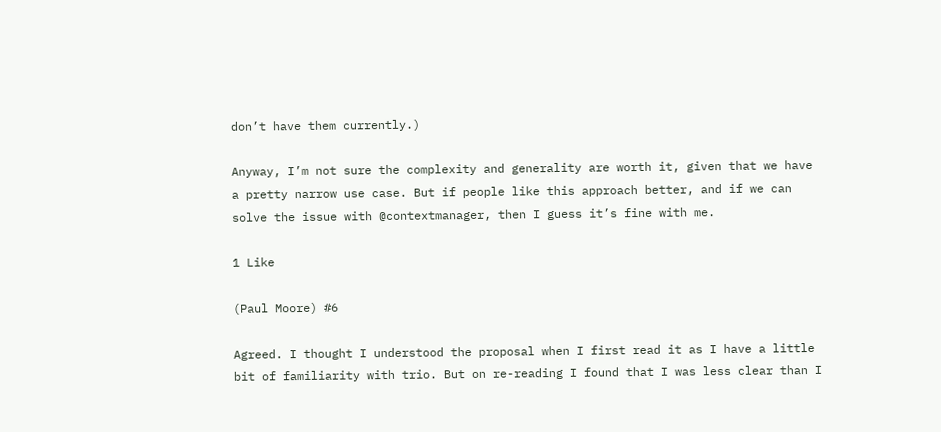don’t have them currently.)

Anyway, I’m not sure the complexity and generality are worth it, given that we have a pretty narrow use case. But if people like this approach better, and if we can solve the issue with @contextmanager, then I guess it’s fine with me.

1 Like

(Paul Moore) #6

Agreed. I thought I understood the proposal when I first read it as I have a little bit of familiarity with trio. But on re-reading I found that I was less clear than I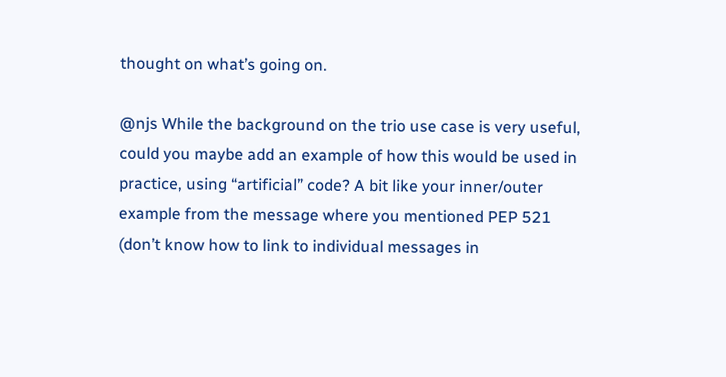thought on what’s going on.

@njs While the background on the trio use case is very useful, could you maybe add an example of how this would be used in practice, using “artificial” code? A bit like your inner/outer example from the message where you mentioned PEP 521 (don’t know how to link to individual messages in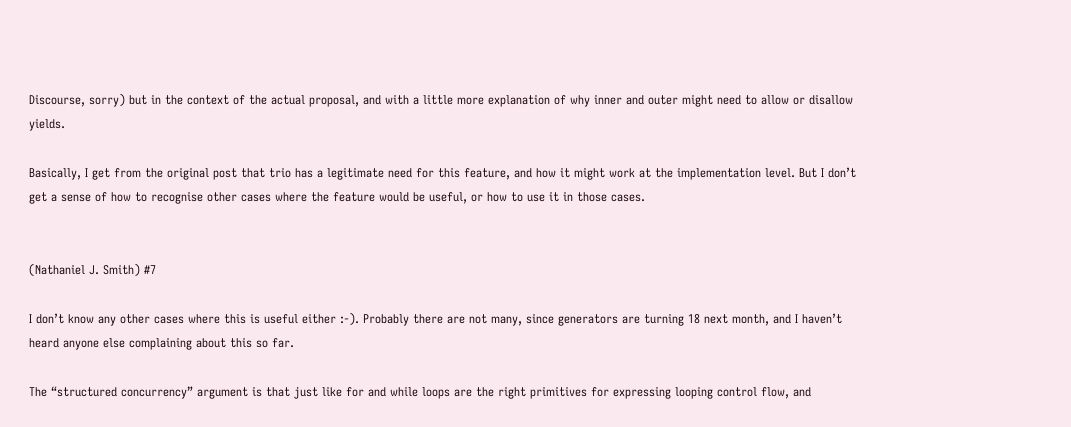Discourse, sorry) but in the context of the actual proposal, and with a little more explanation of why inner and outer might need to allow or disallow yields.

Basically, I get from the original post that trio has a legitimate need for this feature, and how it might work at the implementation level. But I don’t get a sense of how to recognise other cases where the feature would be useful, or how to use it in those cases.


(Nathaniel J. Smith) #7

I don’t know any other cases where this is useful either :-). Probably there are not many, since generators are turning 18 next month, and I haven’t heard anyone else complaining about this so far.

The “structured concurrency” argument is that just like for and while loops are the right primitives for expressing looping control flow, and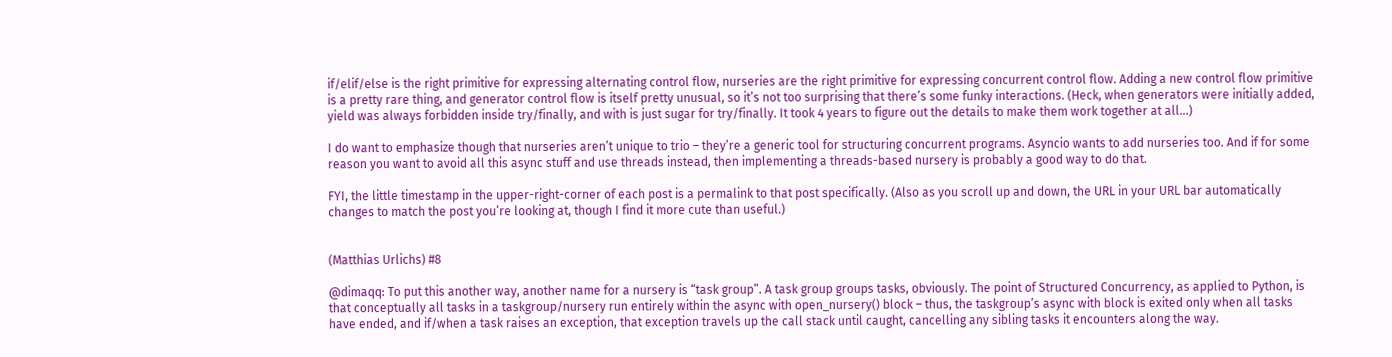if/elif/else is the right primitive for expressing alternating control flow, nurseries are the right primitive for expressing concurrent control flow. Adding a new control flow primitive is a pretty rare thing, and generator control flow is itself pretty unusual, so it’s not too surprising that there’s some funky interactions. (Heck, when generators were initially added, yield was always forbidden inside try/finally, and with is just sugar for try/finally. It took 4 years to figure out the details to make them work together at all…)

I do want to emphasize though that nurseries aren’t unique to trio – they’re a generic tool for structuring concurrent programs. Asyncio wants to add nurseries too. And if for some reason you want to avoid all this async stuff and use threads instead, then implementing a threads-based nursery is probably a good way to do that.

FYI, the little timestamp in the upper-right-corner of each post is a permalink to that post specifically. (Also as you scroll up and down, the URL in your URL bar automatically changes to match the post you’re looking at, though I find it more cute than useful.)


(Matthias Urlichs) #8

@dimaqq: To put this another way, another name for a nursery is “task group”. A task group groups tasks, obviously. The point of Structured Concurrency, as applied to Python, is that conceptually all tasks in a taskgroup/nursery run entirely within the async with open_nursery() block – thus, the taskgroup’s async with block is exited only when all tasks have ended, and if/when a task raises an exception, that exception travels up the call stack until caught, cancelling any sibling tasks it encounters along the way.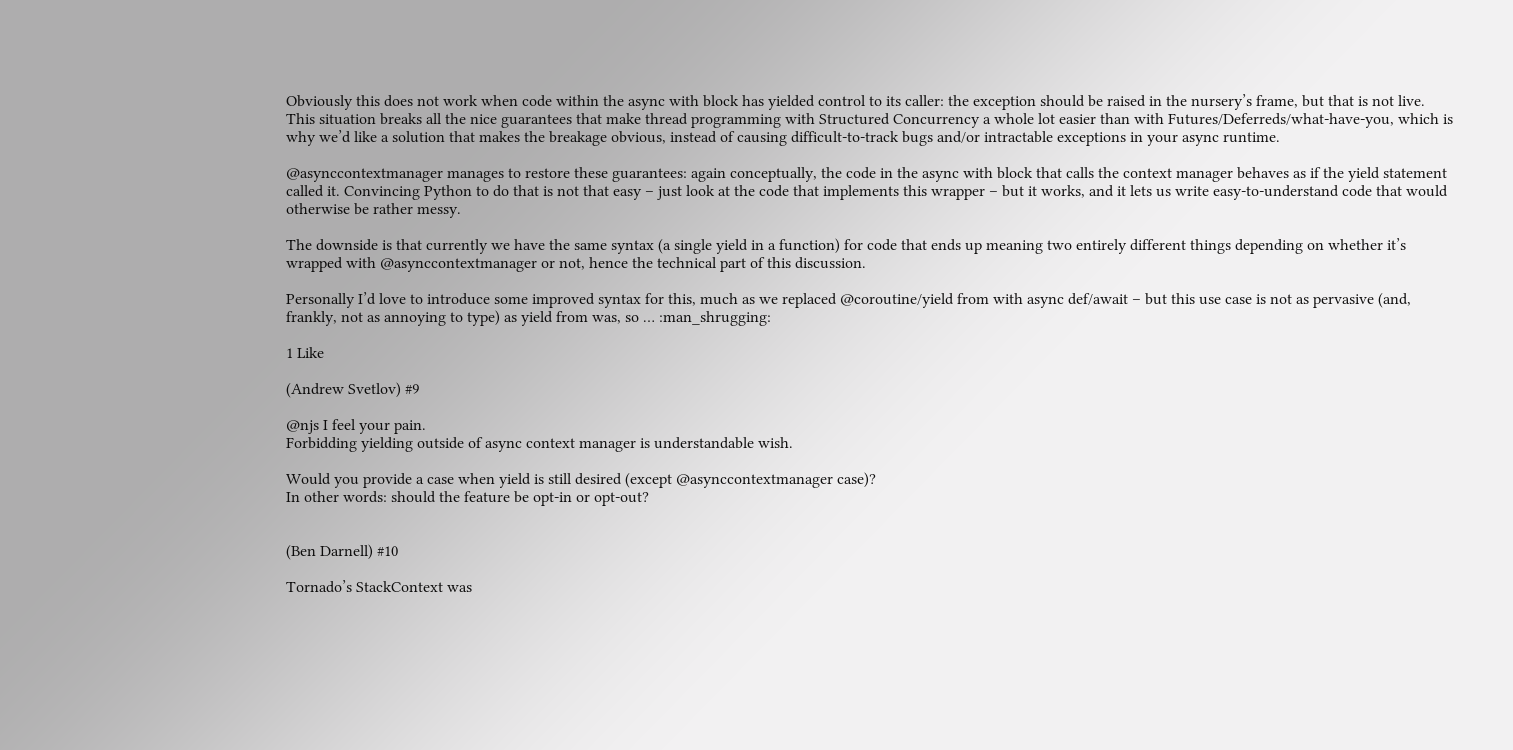Obviously this does not work when code within the async with block has yielded control to its caller: the exception should be raised in the nursery’s frame, but that is not live. This situation breaks all the nice guarantees that make thread programming with Structured Concurrency a whole lot easier than with Futures/Deferreds/what-have-you, which is why we’d like a solution that makes the breakage obvious, instead of causing difficult-to-track bugs and/or intractable exceptions in your async runtime.

@asynccontextmanager manages to restore these guarantees: again conceptually, the code in the async with block that calls the context manager behaves as if the yield statement called it. Convincing Python to do that is not that easy – just look at the code that implements this wrapper – but it works, and it lets us write easy-to-understand code that would otherwise be rather messy.

The downside is that currently we have the same syntax (a single yield in a function) for code that ends up meaning two entirely different things depending on whether it’s wrapped with @asynccontextmanager or not, hence the technical part of this discussion.

Personally I’d love to introduce some improved syntax for this, much as we replaced @coroutine/yield from with async def/await – but this use case is not as pervasive (and, frankly, not as annoying to type) as yield from was, so … :man_shrugging:

1 Like

(Andrew Svetlov) #9

@njs I feel your pain.
Forbidding yielding outside of async context manager is understandable wish.

Would you provide a case when yield is still desired (except @asynccontextmanager case)?
In other words: should the feature be opt-in or opt-out?


(Ben Darnell) #10

Tornado’s StackContext was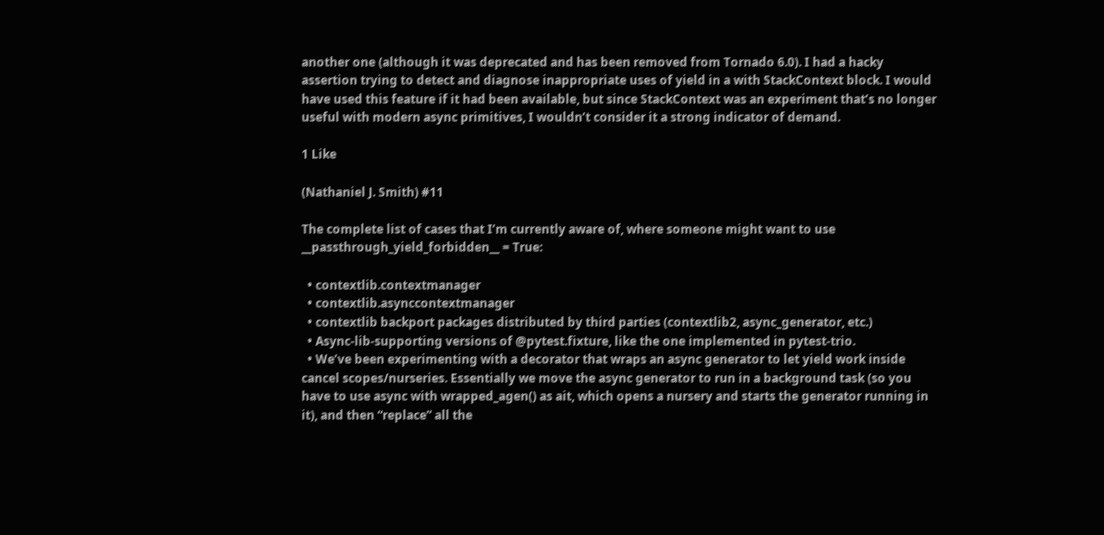another one (although it was deprecated and has been removed from Tornado 6.0). I had a hacky assertion trying to detect and diagnose inappropriate uses of yield in a with StackContext block. I would have used this feature if it had been available, but since StackContext was an experiment that’s no longer useful with modern async primitives, I wouldn’t consider it a strong indicator of demand.

1 Like

(Nathaniel J. Smith) #11

The complete list of cases that I’m currently aware of, where someone might want to use __passthrough_yield_forbidden__ = True:

  • contextlib.contextmanager
  • contextlib.asynccontextmanager
  • contextlib backport packages distributed by third parties (contextlib2, async_generator, etc.)
  • Async-lib-supporting versions of @pytest.fixture, like the one implemented in pytest-trio.
  • We’ve been experimenting with a decorator that wraps an async generator to let yield work inside cancel scopes/nurseries. Essentially we move the async generator to run in a background task (so you have to use async with wrapped_agen() as ait, which opens a nursery and starts the generator running in it), and then “replace” all the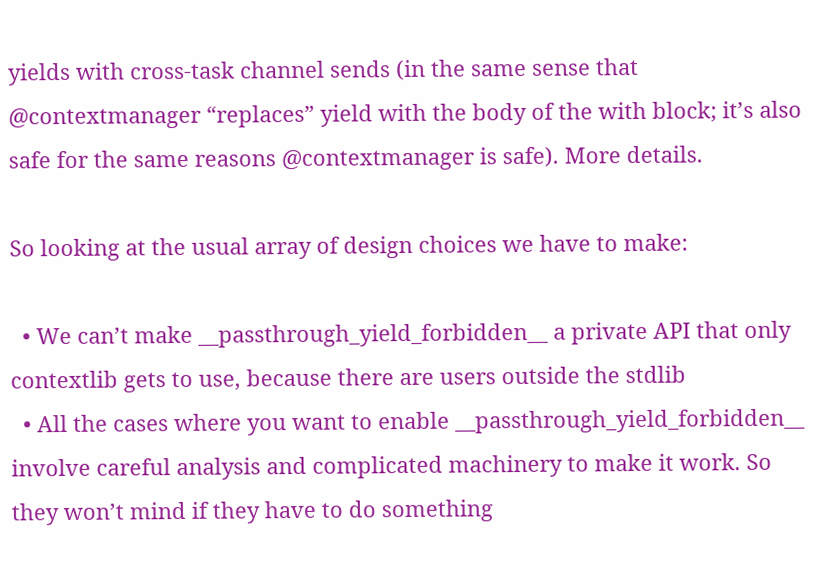yields with cross-task channel sends (in the same sense that @contextmanager “replaces” yield with the body of the with block; it’s also safe for the same reasons @contextmanager is safe). More details.

So looking at the usual array of design choices we have to make:

  • We can’t make __passthrough_yield_forbidden__ a private API that only contextlib gets to use, because there are users outside the stdlib
  • All the cases where you want to enable __passthrough_yield_forbidden__ involve careful analysis and complicated machinery to make it work. So they won’t mind if they have to do something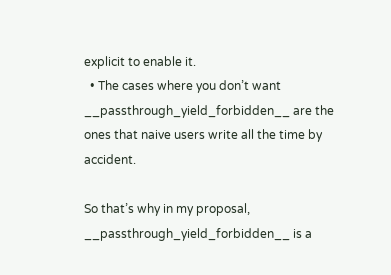explicit to enable it.
  • The cases where you don’t want __passthrough_yield_forbidden__ are the ones that naive users write all the time by accident.

So that’s why in my proposal, __passthrough_yield_forbidden__ is a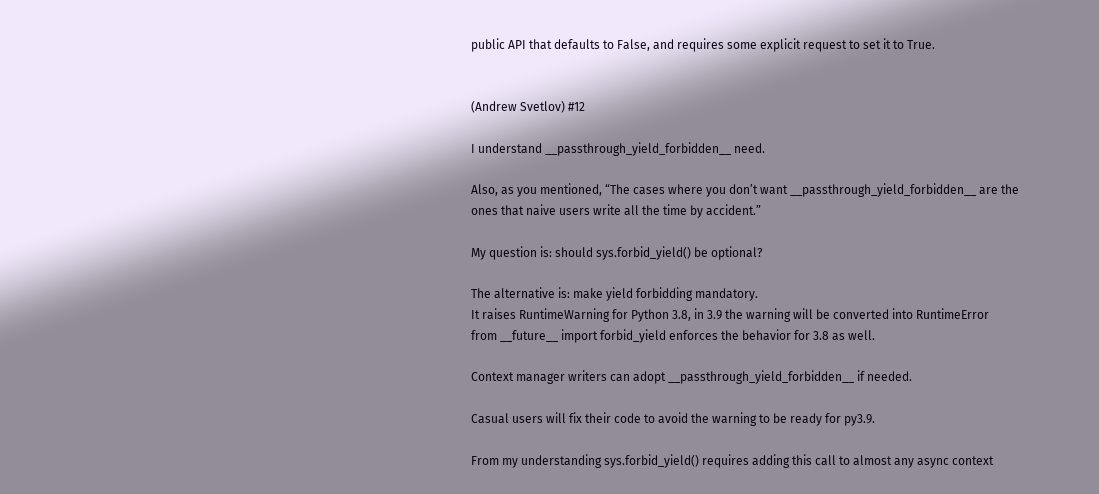public API that defaults to False, and requires some explicit request to set it to True.


(Andrew Svetlov) #12

I understand __passthrough_yield_forbidden__ need.

Also, as you mentioned, “The cases where you don’t want __passthrough_yield_forbidden__ are the ones that naive users write all the time by accident.”

My question is: should sys.forbid_yield() be optional?

The alternative is: make yield forbidding mandatory.
It raises RuntimeWarning for Python 3.8, in 3.9 the warning will be converted into RuntimeError
from __future__ import forbid_yield enforces the behavior for 3.8 as well.

Context manager writers can adopt __passthrough_yield_forbidden__ if needed.

Casual users will fix their code to avoid the warning to be ready for py3.9.

From my understanding sys.forbid_yield() requires adding this call to almost any async context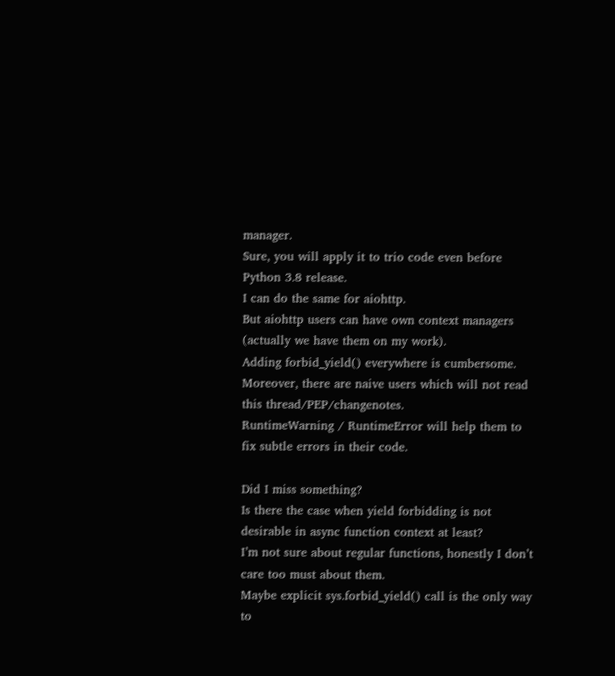manager.
Sure, you will apply it to trio code even before Python 3.8 release.
I can do the same for aiohttp.
But aiohttp users can have own context managers (actually we have them on my work).
Adding forbid_yield() everywhere is cumbersome.
Moreover, there are naive users which will not read this thread/PEP/changenotes.
RuntimeWarning / RuntimeError will help them to fix subtle errors in their code.

Did I miss something?
Is there the case when yield forbidding is not desirable in async function context at least?
I’m not sure about regular functions, honestly I don’t care too must about them.
Maybe explicit sys.forbid_yield() call is the only way to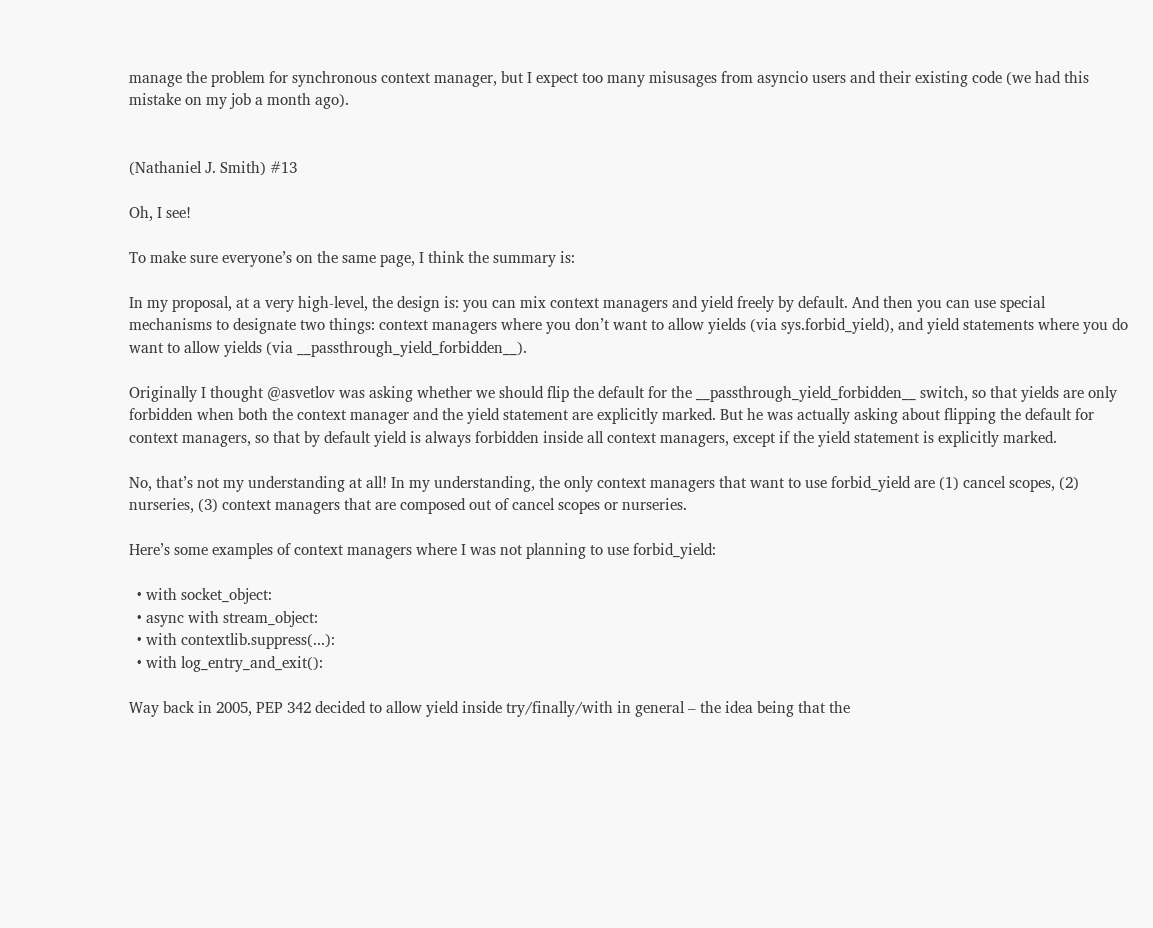manage the problem for synchronous context manager, but I expect too many misusages from asyncio users and their existing code (we had this mistake on my job a month ago).


(Nathaniel J. Smith) #13

Oh, I see!

To make sure everyone’s on the same page, I think the summary is:

In my proposal, at a very high-level, the design is: you can mix context managers and yield freely by default. And then you can use special mechanisms to designate two things: context managers where you don’t want to allow yields (via sys.forbid_yield), and yield statements where you do want to allow yields (via __passthrough_yield_forbidden__).

Originally I thought @asvetlov was asking whether we should flip the default for the __passthrough_yield_forbidden__ switch, so that yields are only forbidden when both the context manager and the yield statement are explicitly marked. But he was actually asking about flipping the default for context managers, so that by default yield is always forbidden inside all context managers, except if the yield statement is explicitly marked.

No, that’s not my understanding at all! In my understanding, the only context managers that want to use forbid_yield are (1) cancel scopes, (2) nurseries, (3) context managers that are composed out of cancel scopes or nurseries.

Here’s some examples of context managers where I was not planning to use forbid_yield:

  • with socket_object:
  • async with stream_object:
  • with contextlib.suppress(...):
  • with log_entry_and_exit():

Way back in 2005, PEP 342 decided to allow yield inside try/finally/with in general – the idea being that the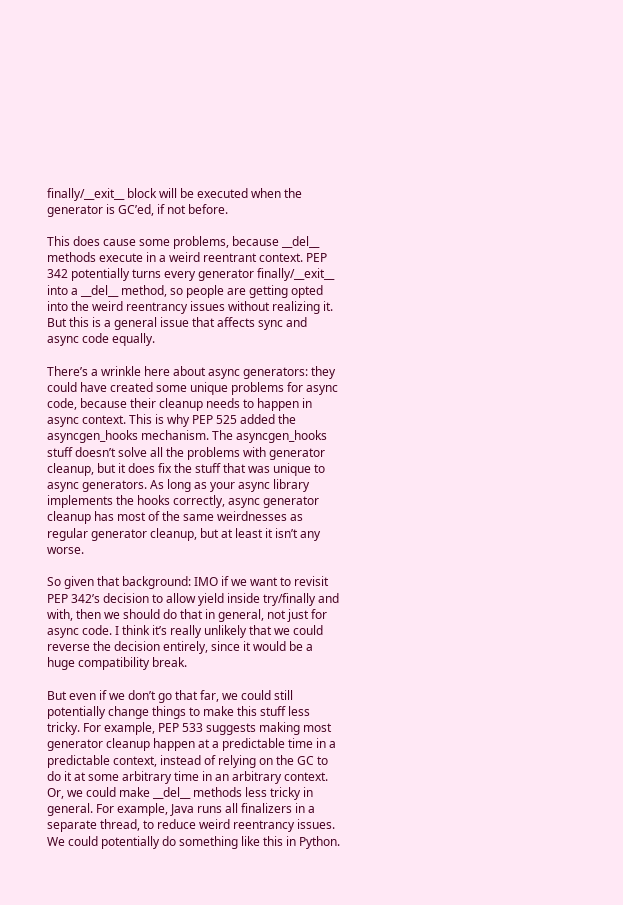finally/__exit__ block will be executed when the generator is GC’ed, if not before.

This does cause some problems, because __del__ methods execute in a weird reentrant context. PEP 342 potentially turns every generator finally/__exit__ into a __del__ method, so people are getting opted into the weird reentrancy issues without realizing it. But this is a general issue that affects sync and async code equally.

There’s a wrinkle here about async generators: they could have created some unique problems for async code, because their cleanup needs to happen in async context. This is why PEP 525 added the asyncgen_hooks mechanism. The asyncgen_hooks stuff doesn’t solve all the problems with generator cleanup, but it does fix the stuff that was unique to async generators. As long as your async library implements the hooks correctly, async generator cleanup has most of the same weirdnesses as regular generator cleanup, but at least it isn’t any worse.

So given that background: IMO if we want to revisit PEP 342’s decision to allow yield inside try/finally and with, then we should do that in general, not just for async code. I think it’s really unlikely that we could reverse the decision entirely, since it would be a huge compatibility break.

But even if we don’t go that far, we could still potentially change things to make this stuff less tricky. For example, PEP 533 suggests making most generator cleanup happen at a predictable time in a predictable context, instead of relying on the GC to do it at some arbitrary time in an arbitrary context. Or, we could make __del__ methods less tricky in general. For example, Java runs all finalizers in a separate thread, to reduce weird reentrancy issues. We could potentially do something like this in Python.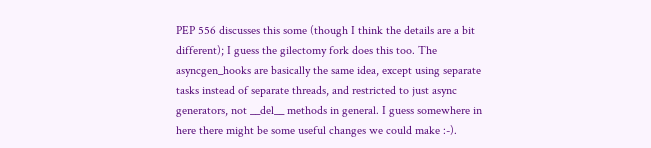PEP 556 discusses this some (though I think the details are a bit different); I guess the gilectomy fork does this too. The asyncgen_hooks are basically the same idea, except using separate tasks instead of separate threads, and restricted to just async generators, not __del__ methods in general. I guess somewhere in here there might be some useful changes we could make :-).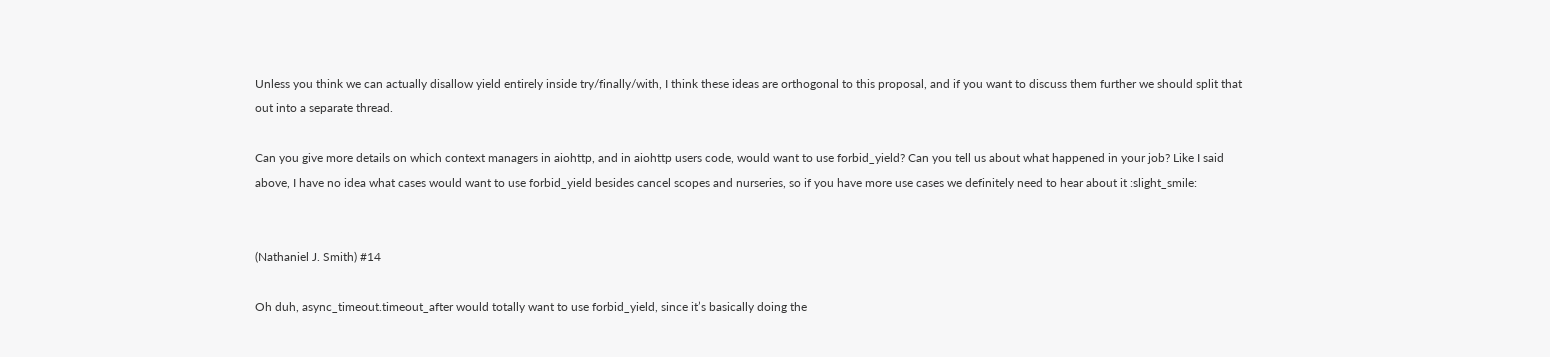Unless you think we can actually disallow yield entirely inside try/finally/with, I think these ideas are orthogonal to this proposal, and if you want to discuss them further we should split that out into a separate thread.

Can you give more details on which context managers in aiohttp, and in aiohttp users code, would want to use forbid_yield? Can you tell us about what happened in your job? Like I said above, I have no idea what cases would want to use forbid_yield besides cancel scopes and nurseries, so if you have more use cases we definitely need to hear about it :slight_smile:


(Nathaniel J. Smith) #14

Oh duh, async_timeout.timeout_after would totally want to use forbid_yield, since it’s basically doing the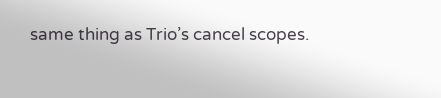same thing as Trio’s cancel scopes.